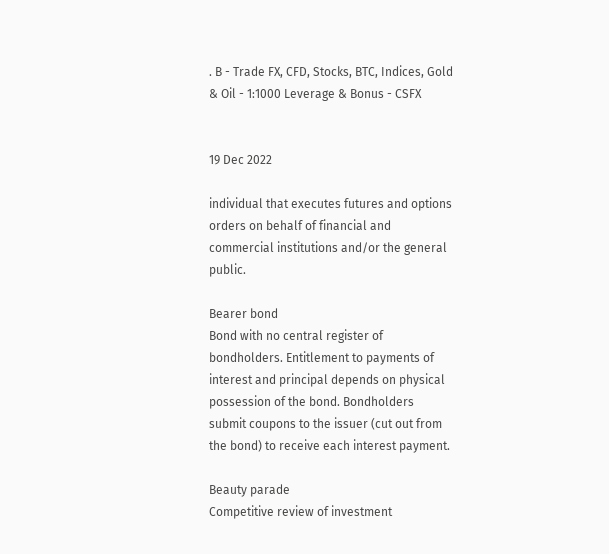. B - Trade FX, CFD, Stocks, BTC, Indices, Gold & Oil - 1:1000 Leverage & Bonus - CSFX


19 Dec 2022

individual that executes futures and options orders on behalf of financial and commercial institutions and/or the general public.

Bearer bond
Bond with no central register of bondholders. Entitlement to payments of interest and principal depends on physical possession of the bond. Bondholders submit coupons to the issuer (cut out from the bond) to receive each interest payment.

Beauty parade
Competitive review of investment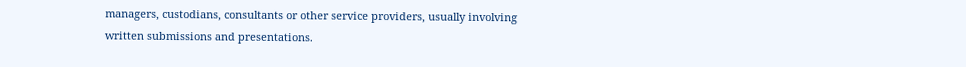managers, custodians, consultants or other service providers, usually involving written submissions and presentations.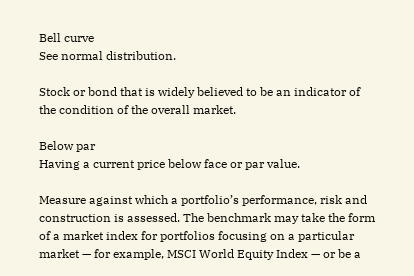Bell curve
See normal distribution.

Stock or bond that is widely believed to be an indicator of the condition of the overall market.

Below par
Having a current price below face or par value.

Measure against which a portfolio’s performance, risk and construction is assessed. The benchmark may take the form of a market index for portfolios focusing on a particular market — for example, MSCI World Equity Index — or be a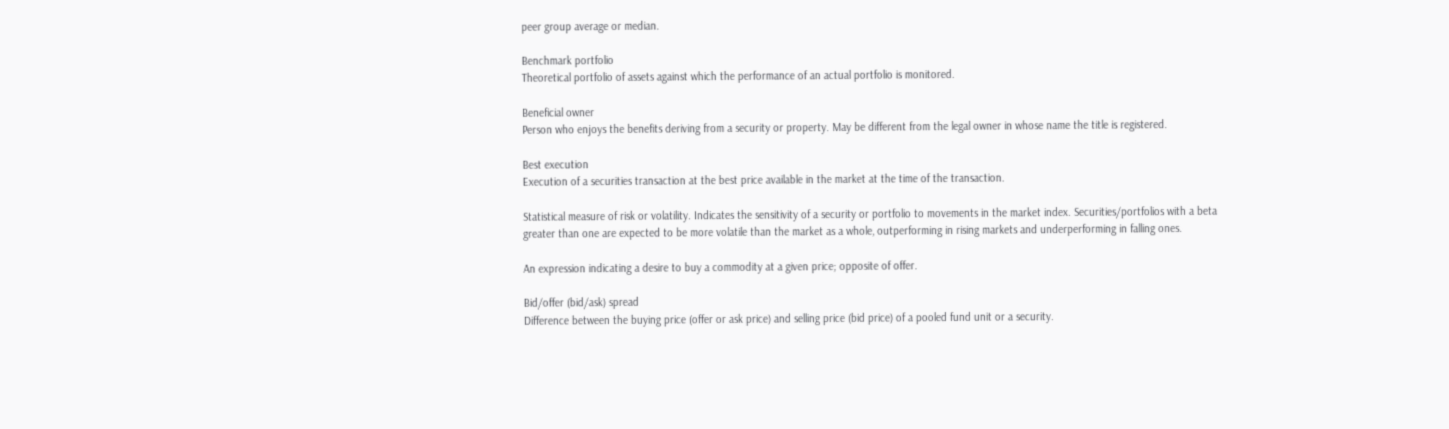peer group average or median.

Benchmark portfolio
Theoretical portfolio of assets against which the performance of an actual portfolio is monitored.

Beneficial owner
Person who enjoys the benefits deriving from a security or property. May be different from the legal owner in whose name the title is registered.

Best execution
Execution of a securities transaction at the best price available in the market at the time of the transaction.

Statistical measure of risk or volatility. Indicates the sensitivity of a security or portfolio to movements in the market index. Securities/portfolios with a beta greater than one are expected to be more volatile than the market as a whole, outperforming in rising markets and underperforming in falling ones.

An expression indicating a desire to buy a commodity at a given price; opposite of offer.

Bid/offer (bid/ask) spread
Difference between the buying price (offer or ask price) and selling price (bid price) of a pooled fund unit or a security.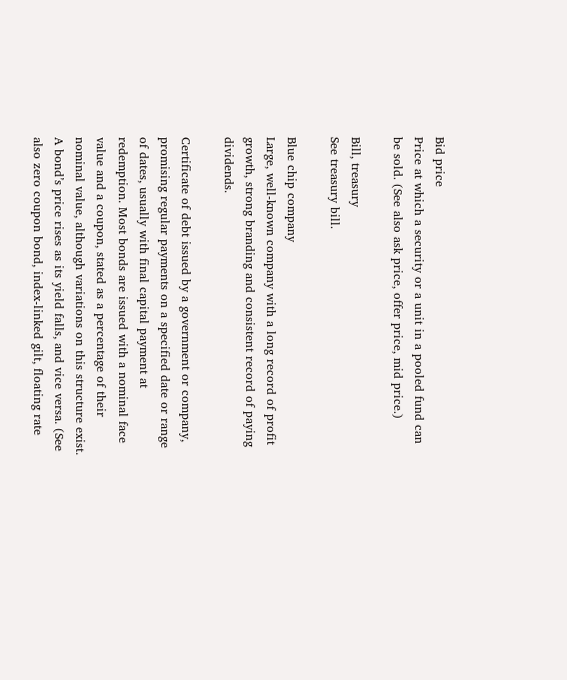Bid price
Price at which a security or a unit in a pooled fund can be sold. (See also ask price, offer price, mid price.)

Bill, treasury
See treasury bill.

Blue chip company
Large, well-known company with a long record of profit growth, strong branding and consistent record of paying dividends.

Certificate of debt issued by a government or company, promising regular payments on a specified date or range of dates, usually with final capital payment at redemption. Most bonds are issued with a nominal face value and a coupon, stated as a percentage of their nominal value, although variations on this structure exist. A bond’s price rises as its yield falls, and vice versa. (See also zero coupon bond, index-linked gilt, floating rate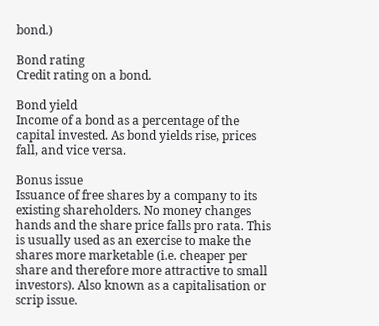bond.)

Bond rating
Credit rating on a bond.

Bond yield
Income of a bond as a percentage of the capital invested. As bond yields rise, prices fall, and vice versa.

Bonus issue
Issuance of free shares by a company to its existing shareholders. No money changes hands and the share price falls pro rata. This is usually used as an exercise to make the shares more marketable (i.e. cheaper per share and therefore more attractive to small investors). Also known as a capitalisation or scrip issue.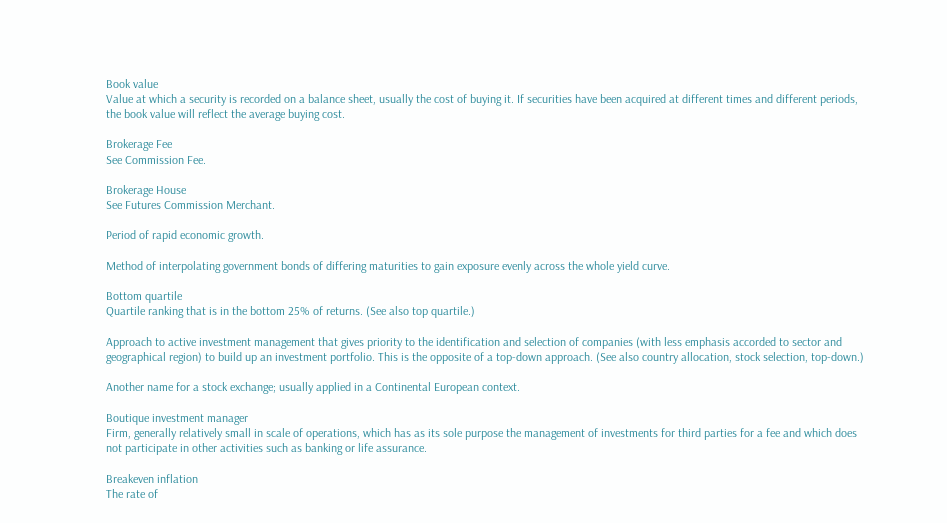Book value
Value at which a security is recorded on a balance sheet, usually the cost of buying it. If securities have been acquired at different times and different periods, the book value will reflect the average buying cost.

Brokerage Fee
See Commission Fee.

Brokerage House
See Futures Commission Merchant.

Period of rapid economic growth.

Method of interpolating government bonds of differing maturities to gain exposure evenly across the whole yield curve.

Bottom quartile
Quartile ranking that is in the bottom 25% of returns. (See also top quartile.)

Approach to active investment management that gives priority to the identification and selection of companies (with less emphasis accorded to sector and geographical region) to build up an investment portfolio. This is the opposite of a top-down approach. (See also country allocation, stock selection, top-down.)

Another name for a stock exchange; usually applied in a Continental European context.

Boutique investment manager
Firm, generally relatively small in scale of operations, which has as its sole purpose the management of investments for third parties for a fee and which does not participate in other activities such as banking or life assurance.

Breakeven inflation
The rate of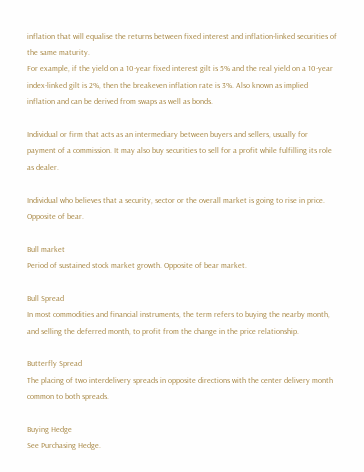inflation that will equalise the returns between fixed interest and inflation-linked securities of the same maturity.
For example, if the yield on a 10-year fixed interest gilt is 5% and the real yield on a 10-year index-linked gilt is 2%, then the breakeven inflation rate is 3%. Also known as implied inflation and can be derived from swaps as well as bonds.

Individual or firm that acts as an intermediary between buyers and sellers, usually for payment of a commission. It may also buy securities to sell for a profit while fulfilling its role as dealer.

Individual who believes that a security, sector or the overall market is going to rise in price. Opposite of bear.

Bull market
Period of sustained stock market growth. Opposite of bear market.

Bull Spread
In most commodities and financial instruments, the term refers to buying the nearby month, and selling the deferred month, to profit from the change in the price relationship.

Butterfly Spread
The placing of two interdelivery spreads in opposite directions with the center delivery month common to both spreads.

Buying Hedge
See Purchasing Hedge.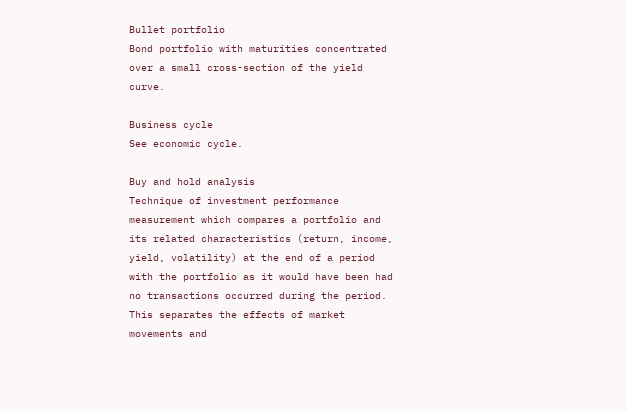Bullet portfolio
Bond portfolio with maturities concentrated over a small cross-section of the yield curve.

Business cycle
See economic cycle.

Buy and hold analysis
Technique of investment performance measurement which compares a portfolio and its related characteristics (return, income, yield, volatility) at the end of a period with the portfolio as it would have been had no transactions occurred during the period. This separates the effects of market movements and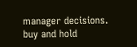manager decisions.
buy and hold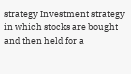strategy Investment strategy in which stocks are bought and then held for a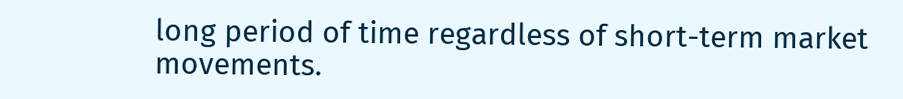long period of time regardless of short-term market movements.